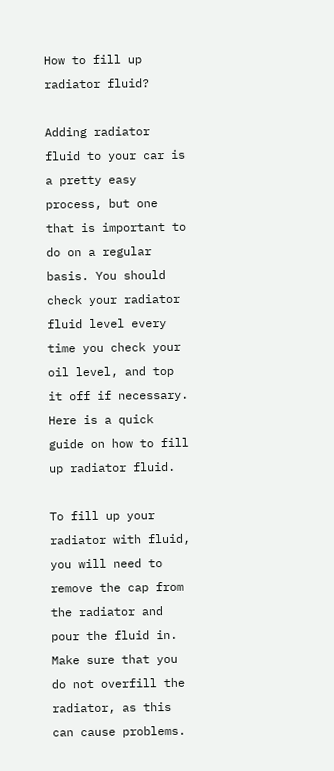How to fill up radiator fluid?

Adding radiator fluid to your car is a pretty easy process, but one that is important to do on a regular basis. You should check your radiator fluid level every time you check your oil level, and top it off if necessary. Here is a quick guide on how to fill up radiator fluid.

To fill up your radiator with fluid, you will need to remove the cap from the radiator and pour the fluid in. Make sure that you do not overfill the radiator, as this can cause problems.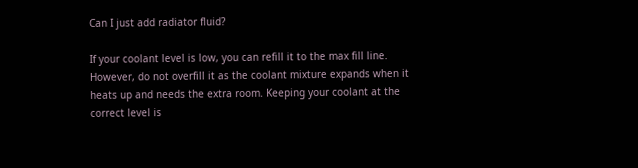Can I just add radiator fluid?

If your coolant level is low, you can refill it to the max fill line. However, do not overfill it as the coolant mixture expands when it heats up and needs the extra room. Keeping your coolant at the correct level is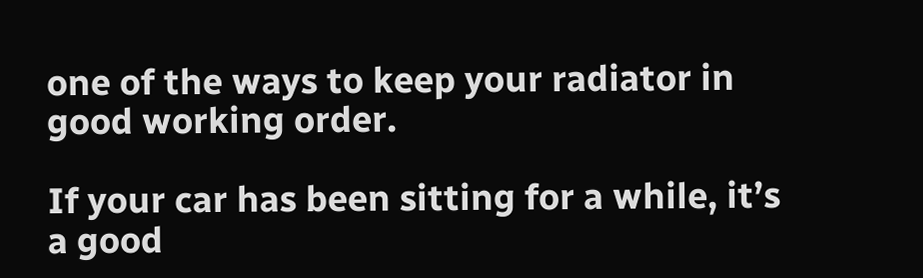one of the ways to keep your radiator in good working order.

If your car has been sitting for a while, it’s a good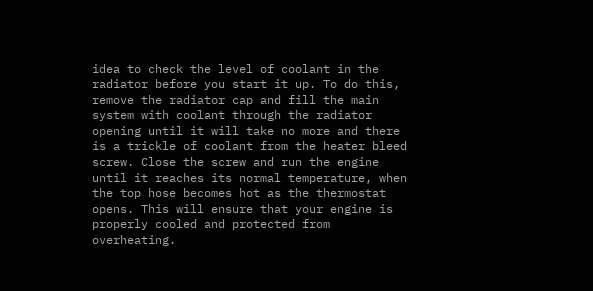idea to check the level of coolant in the radiator before you start it up. To do this, remove the radiator cap and fill the main system with coolant through the radiator opening until it will take no more and there is a trickle of coolant from the heater bleed screw. Close the screw and run the engine until it reaches its normal temperature, when the top hose becomes hot as the thermostat opens. This will ensure that your engine is properly cooled and protected from overheating.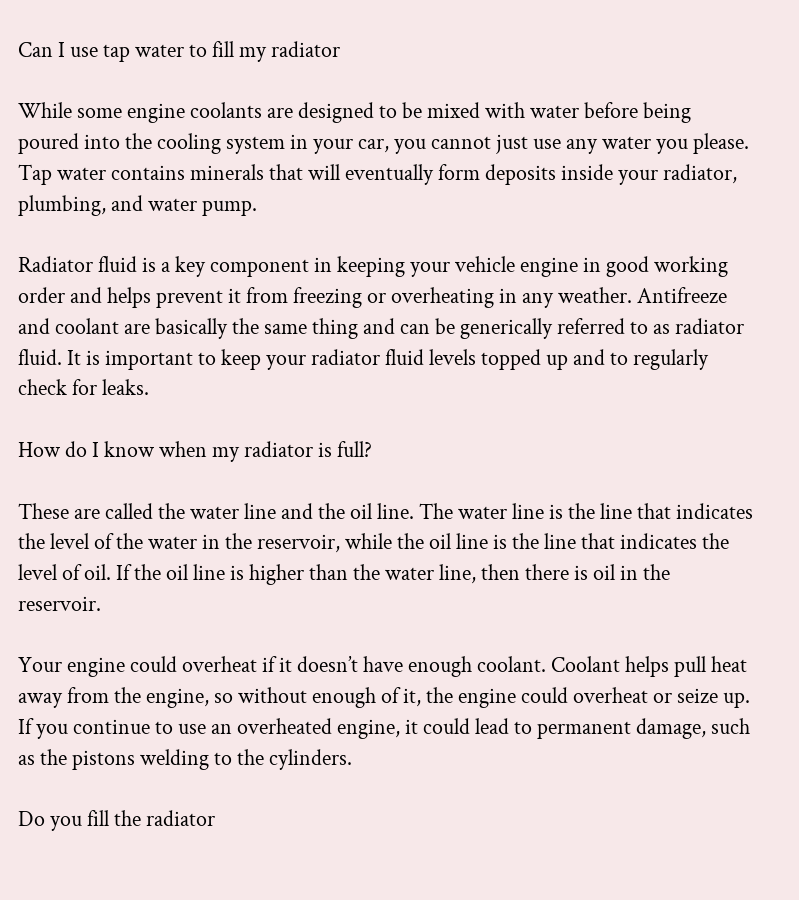Can I use tap water to fill my radiator

While some engine coolants are designed to be mixed with water before being poured into the cooling system in your car, you cannot just use any water you please. Tap water contains minerals that will eventually form deposits inside your radiator, plumbing, and water pump.

Radiator fluid is a key component in keeping your vehicle engine in good working order and helps prevent it from freezing or overheating in any weather. Antifreeze and coolant are basically the same thing and can be generically referred to as radiator fluid. It is important to keep your radiator fluid levels topped up and to regularly check for leaks.

How do I know when my radiator is full?

These are called the water line and the oil line. The water line is the line that indicates the level of the water in the reservoir, while the oil line is the line that indicates the level of oil. If the oil line is higher than the water line, then there is oil in the reservoir.

Your engine could overheat if it doesn’t have enough coolant. Coolant helps pull heat away from the engine, so without enough of it, the engine could overheat or seize up. If you continue to use an overheated engine, it could lead to permanent damage, such as the pistons welding to the cylinders.

Do you fill the radiator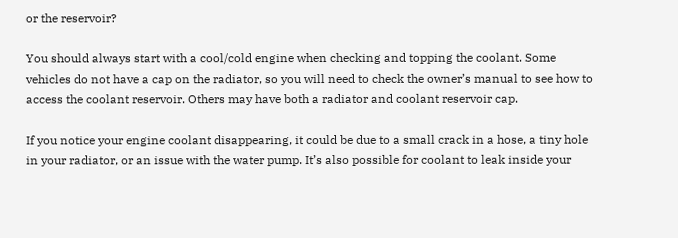or the reservoir?

You should always start with a cool/cold engine when checking and topping the coolant. Some vehicles do not have a cap on the radiator, so you will need to check the owner’s manual to see how to access the coolant reservoir. Others may have both a radiator and coolant reservoir cap.

If you notice your engine coolant disappearing, it could be due to a small crack in a hose, a tiny hole in your radiator, or an issue with the water pump. It’s also possible for coolant to leak inside your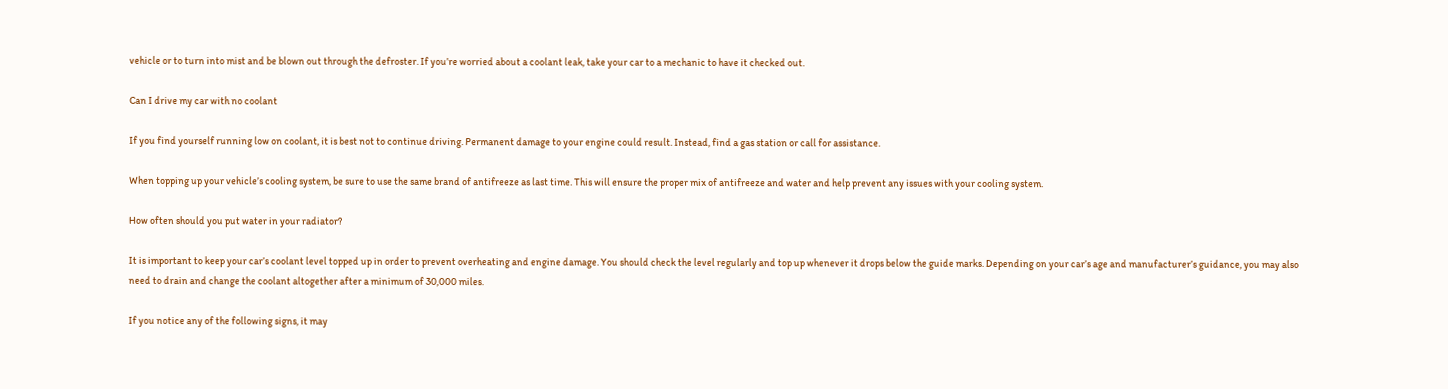vehicle or to turn into mist and be blown out through the defroster. If you’re worried about a coolant leak, take your car to a mechanic to have it checked out.

Can I drive my car with no coolant

If you find yourself running low on coolant, it is best not to continue driving. Permanent damage to your engine could result. Instead, find a gas station or call for assistance.

When topping up your vehicle’s cooling system, be sure to use the same brand of antifreeze as last time. This will ensure the proper mix of antifreeze and water and help prevent any issues with your cooling system.

How often should you put water in your radiator?

It is important to keep your car’s coolant level topped up in order to prevent overheating and engine damage. You should check the level regularly and top up whenever it drops below the guide marks. Depending on your car’s age and manufacturer’s guidance, you may also need to drain and change the coolant altogether after a minimum of 30,000 miles.

If you notice any of the following signs, it may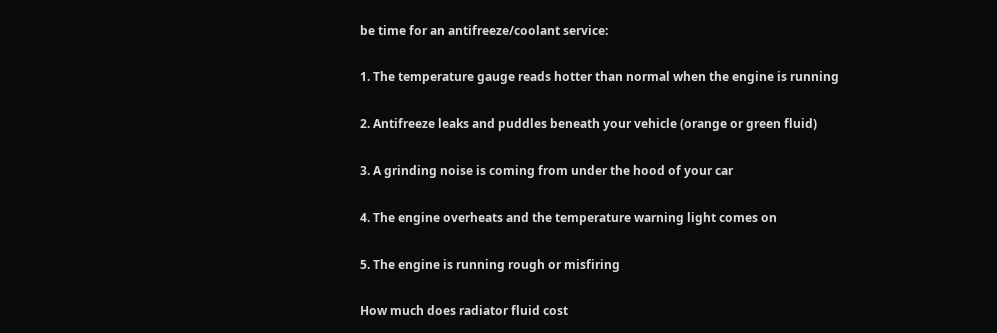be time for an antifreeze/coolant service:

1. The temperature gauge reads hotter than normal when the engine is running

2. Antifreeze leaks and puddles beneath your vehicle (orange or green fluid)

3. A grinding noise is coming from under the hood of your car

4. The engine overheats and the temperature warning light comes on

5. The engine is running rough or misfiring

How much does radiator fluid cost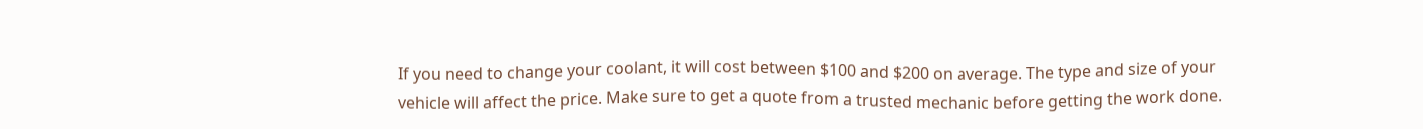If you need to change your coolant, it will cost between $100 and $200 on average. The type and size of your vehicle will affect the price. Make sure to get a quote from a trusted mechanic before getting the work done.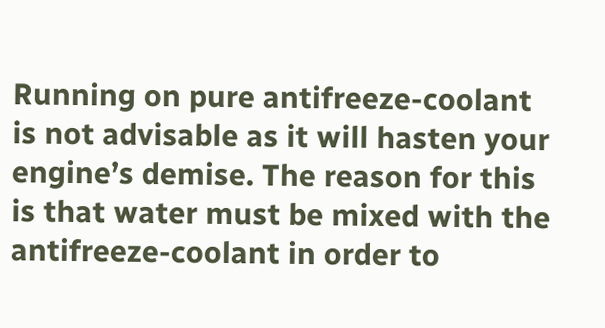Running on pure antifreeze-coolant is not advisable as it will hasten your engine’s demise. The reason for this is that water must be mixed with the antifreeze-coolant in order to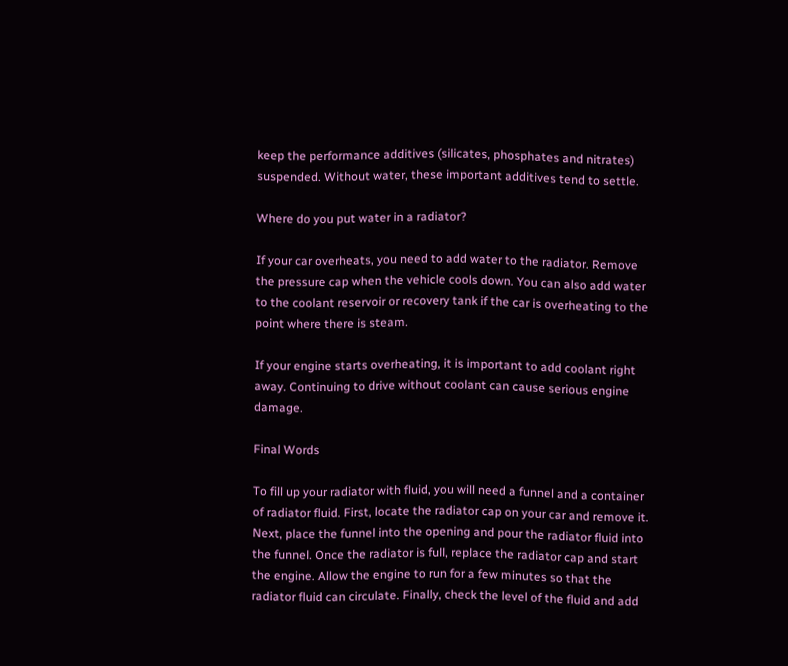keep the performance additives (silicates, phosphates and nitrates) suspended. Without water, these important additives tend to settle.

Where do you put water in a radiator?

If your car overheats, you need to add water to the radiator. Remove the pressure cap when the vehicle cools down. You can also add water to the coolant reservoir or recovery tank if the car is overheating to the point where there is steam.

If your engine starts overheating, it is important to add coolant right away. Continuing to drive without coolant can cause serious engine damage.

Final Words

To fill up your radiator with fluid, you will need a funnel and a container of radiator fluid. First, locate the radiator cap on your car and remove it. Next, place the funnel into the opening and pour the radiator fluid into the funnel. Once the radiator is full, replace the radiator cap and start the engine. Allow the engine to run for a few minutes so that the radiator fluid can circulate. Finally, check the level of the fluid and add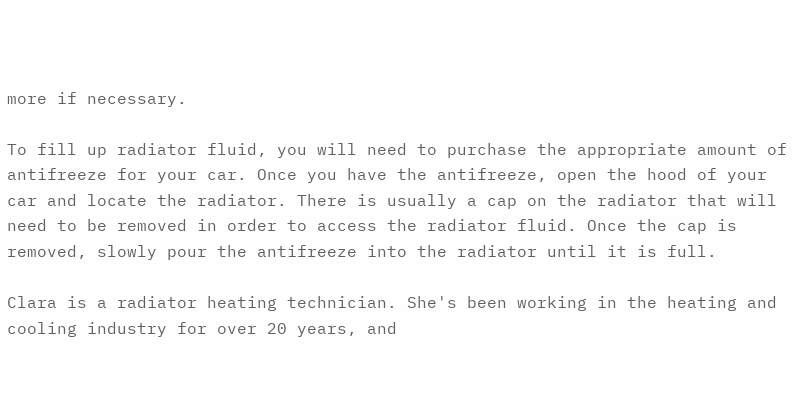more if necessary.

To fill up radiator fluid, you will need to purchase the appropriate amount of antifreeze for your car. Once you have the antifreeze, open the hood of your car and locate the radiator. There is usually a cap on the radiator that will need to be removed in order to access the radiator fluid. Once the cap is removed, slowly pour the antifreeze into the radiator until it is full.

Clara is a radiator heating technician. She's been working in the heating and cooling industry for over 20 years, and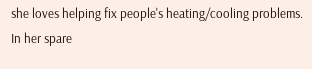she loves helping fix people's heating/cooling problems. In her spare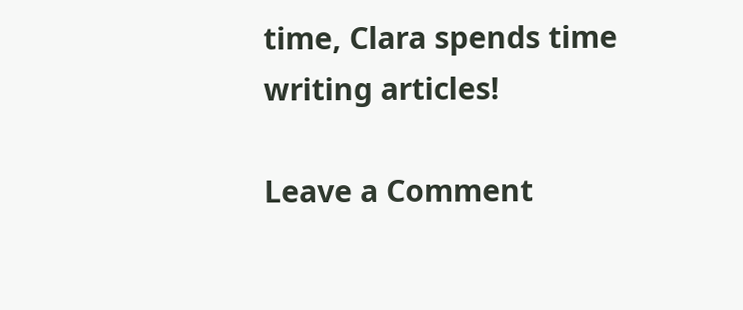time, Clara spends time writing articles!

Leave a Comment